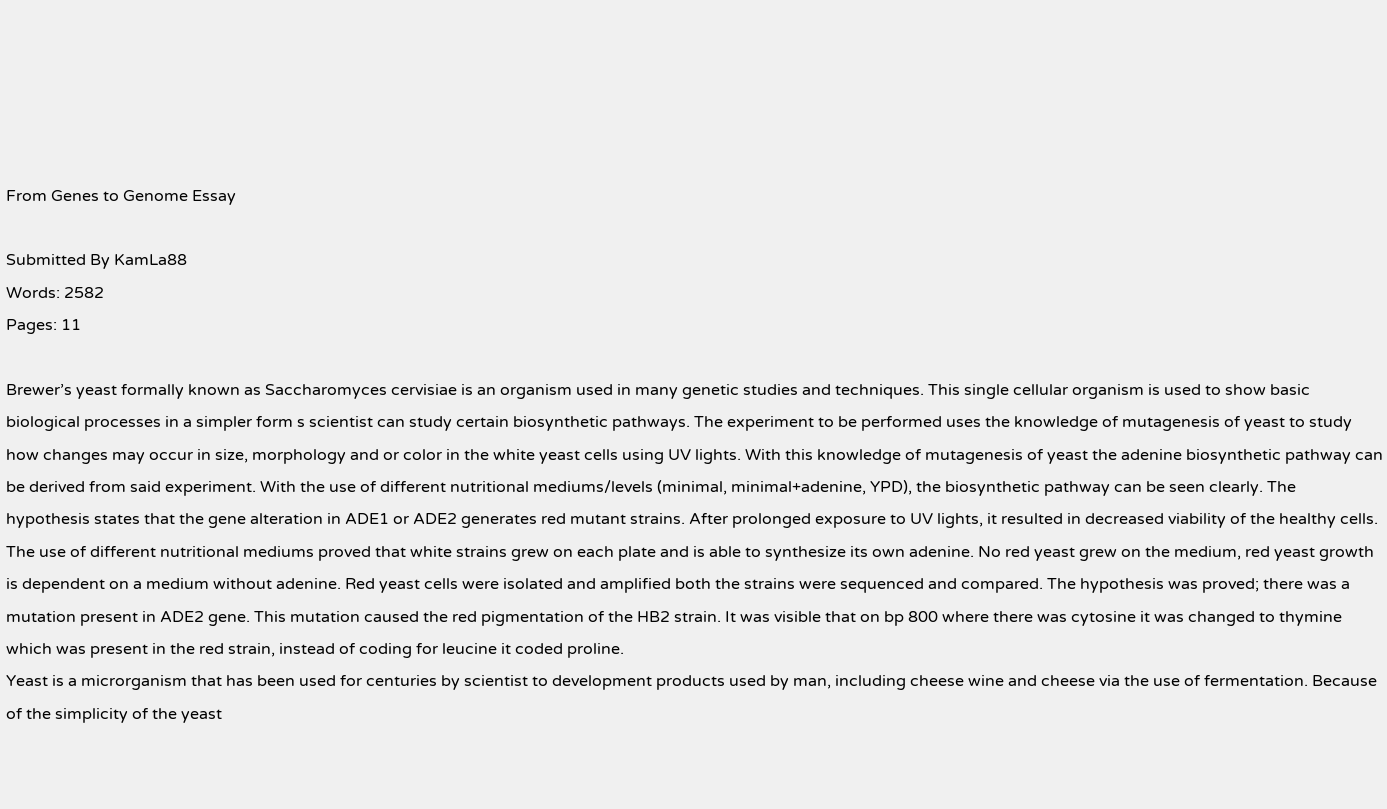From Genes to Genome Essay

Submitted By KamLa88
Words: 2582
Pages: 11

Brewer’s yeast formally known as Saccharomyces cervisiae is an organism used in many genetic studies and techniques. This single cellular organism is used to show basic biological processes in a simpler form s scientist can study certain biosynthetic pathways. The experiment to be performed uses the knowledge of mutagenesis of yeast to study how changes may occur in size, morphology and or color in the white yeast cells using UV lights. With this knowledge of mutagenesis of yeast the adenine biosynthetic pathway can be derived from said experiment. With the use of different nutritional mediums/levels (minimal, minimal+adenine, YPD), the biosynthetic pathway can be seen clearly. The hypothesis states that the gene alteration in ADE1 or ADE2 generates red mutant strains. After prolonged exposure to UV lights, it resulted in decreased viability of the healthy cells. The use of different nutritional mediums proved that white strains grew on each plate and is able to synthesize its own adenine. No red yeast grew on the medium, red yeast growth is dependent on a medium without adenine. Red yeast cells were isolated and amplified both the strains were sequenced and compared. The hypothesis was proved; there was a mutation present in ADE2 gene. This mutation caused the red pigmentation of the HB2 strain. It was visible that on bp 800 where there was cytosine it was changed to thymine which was present in the red strain, instead of coding for leucine it coded proline.
Yeast is a microrganism that has been used for centuries by scientist to development products used by man, including cheese wine and cheese via the use of fermentation. Because of the simplicity of the yeast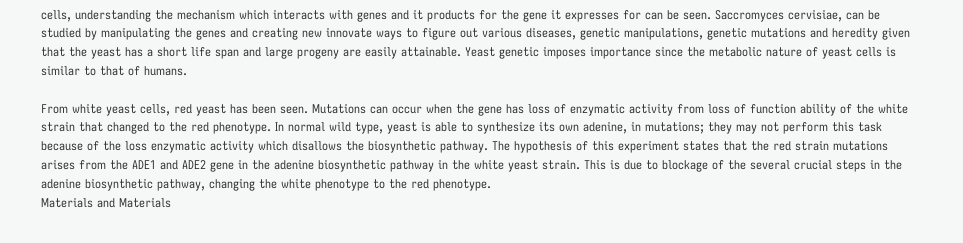cells, understanding the mechanism which interacts with genes and it products for the gene it expresses for can be seen. Saccromyces cervisiae, can be studied by manipulating the genes and creating new innovate ways to figure out various diseases, genetic manipulations, genetic mutations and heredity given that the yeast has a short life span and large progeny are easily attainable. Yeast genetic imposes importance since the metabolic nature of yeast cells is similar to that of humans.

From white yeast cells, red yeast has been seen. Mutations can occur when the gene has loss of enzymatic activity from loss of function ability of the white strain that changed to the red phenotype. In normal wild type, yeast is able to synthesize its own adenine, in mutations; they may not perform this task because of the loss enzymatic activity which disallows the biosynthetic pathway. The hypothesis of this experiment states that the red strain mutations arises from the ADE1 and ADE2 gene in the adenine biosynthetic pathway in the white yeast strain. This is due to blockage of the several crucial steps in the adenine biosynthetic pathway, changing the white phenotype to the red phenotype.
Materials and Materials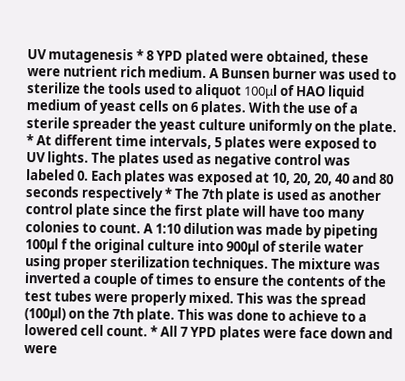UV mutagenesis * 8 YPD plated were obtained, these were nutrient rich medium. A Bunsen burner was used to sterilize the tools used to aliquot 100μl of HAO liquid medium of yeast cells on 6 plates. With the use of a sterile spreader the yeast culture uniformly on the plate. * At different time intervals, 5 plates were exposed to UV lights. The plates used as negative control was labeled 0. Each plates was exposed at 10, 20, 20, 40 and 80 seconds respectively * The 7th plate is used as another control plate since the first plate will have too many colonies to count. A 1:10 dilution was made by pipeting 100µl f the original culture into 900µl of sterile water using proper sterilization techniques. The mixture was inverted a couple of times to ensure the contents of the test tubes were properly mixed. This was the spread (100µl) on the 7th plate. This was done to achieve to a lowered cell count. * All 7 YPD plates were face down and were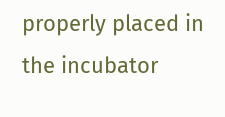properly placed in the incubator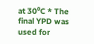at 30⁰C * The final YPD was used for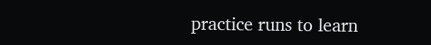practice runs to learn